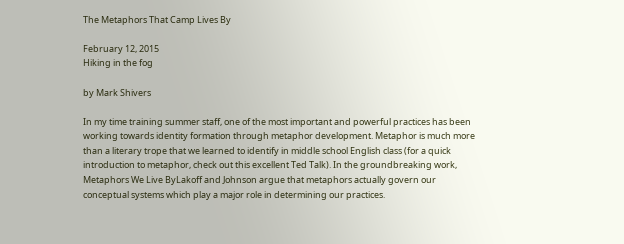The Metaphors That Camp Lives By

February 12, 2015
Hiking in the fog

by Mark Shivers

In my time training summer staff, one of the most important and powerful practices has been working towards identity formation through metaphor development. Metaphor is much more than a literary trope that we learned to identify in middle school English class (for a quick introduction to metaphor, check out this excellent Ted Talk). In the groundbreaking work, Metaphors We Live ByLakoff and Johnson argue that metaphors actually govern our conceptual systems which play a major role in determining our practices.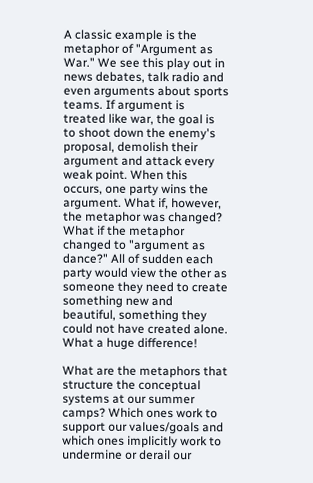A classic example is the metaphor of "Argument as War." We see this play out in news debates, talk radio and even arguments about sports teams. If argument is treated like war, the goal is to shoot down the enemy's proposal, demolish their argument and attack every weak point. When this occurs, one party wins the argument. What if, however, the metaphor was changed? What if the metaphor changed to "argument as dance?" All of sudden each party would view the other as someone they need to create something new and beautiful, something they could not have created alone. What a huge difference!

What are the metaphors that structure the conceptual systems at our summer camps? Which ones work to support our values/goals and which ones implicitly work to undermine or derail our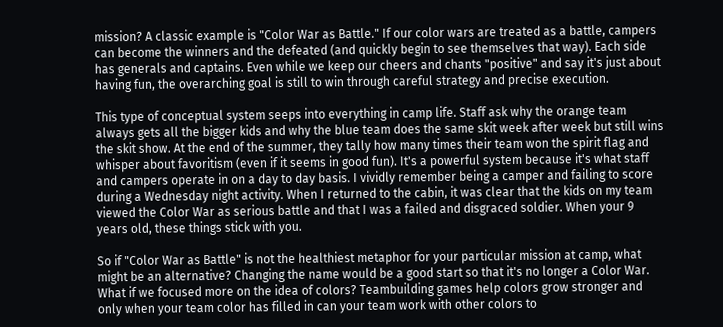mission? A classic example is "Color War as Battle." If our color wars are treated as a battle, campers can become the winners and the defeated (and quickly begin to see themselves that way). Each side has generals and captains. Even while we keep our cheers and chants "positive" and say it's just about having fun, the overarching goal is still to win through careful strategy and precise execution.

This type of conceptual system seeps into everything in camp life. Staff ask why the orange team always gets all the bigger kids and why the blue team does the same skit week after week but still wins the skit show. At the end of the summer, they tally how many times their team won the spirit flag and whisper about favoritism (even if it seems in good fun). It's a powerful system because it's what staff and campers operate in on a day to day basis. I vividly remember being a camper and failing to score during a Wednesday night activity. When I returned to the cabin, it was clear that the kids on my team viewed the Color War as serious battle and that I was a failed and disgraced soldier. When your 9 years old, these things stick with you.

So if "Color War as Battle" is not the healthiest metaphor for your particular mission at camp, what might be an alternative? Changing the name would be a good start so that it's no longer a Color War. What if we focused more on the idea of colors? Teambuilding games help colors grow stronger and only when your team color has filled in can your team work with other colors to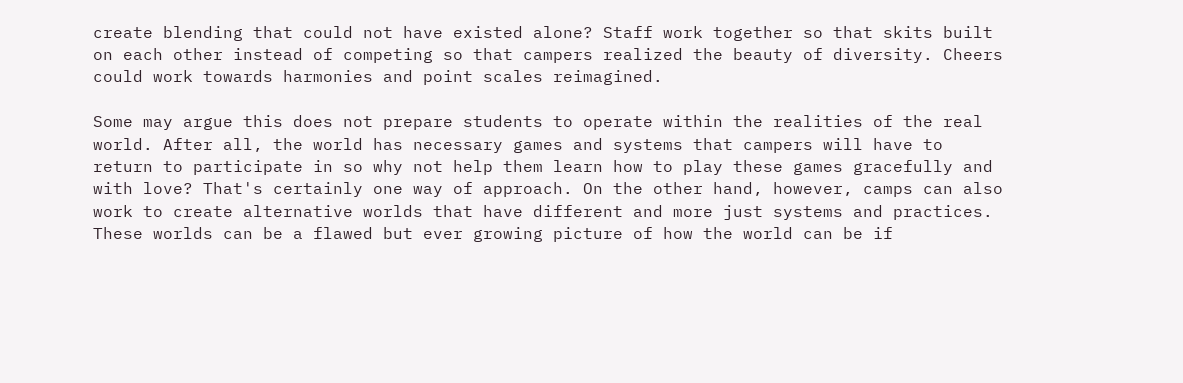create blending that could not have existed alone? Staff work together so that skits built on each other instead of competing so that campers realized the beauty of diversity. Cheers could work towards harmonies and point scales reimagined.

Some may argue this does not prepare students to operate within the realities of the real world. After all, the world has necessary games and systems that campers will have to return to participate in so why not help them learn how to play these games gracefully and with love? That's certainly one way of approach. On the other hand, however, camps can also work to create alternative worlds that have different and more just systems and practices. These worlds can be a flawed but ever growing picture of how the world can be if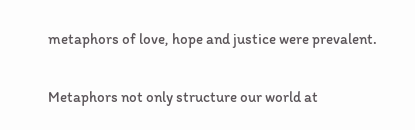metaphors of love, hope and justice were prevalent.

Metaphors not only structure our world at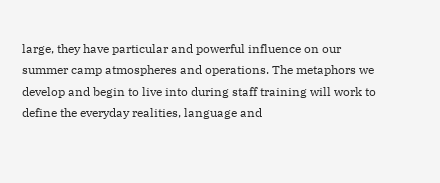large, they have particular and powerful influence on our summer camp atmospheres and operations. The metaphors we develop and begin to live into during staff training will work to define the everyday realities, language and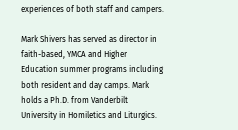experiences of both staff and campers.

Mark Shivers has served as director in faith-based, YMCA and Higher Education summer programs including both resident and day camps. Mark holds a Ph.D. from Vanderbilt University in Homiletics and Liturgics.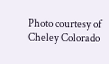Photo courtesy of Cheley Colorado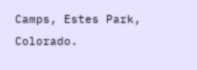Camps, Estes Park, Colorado.